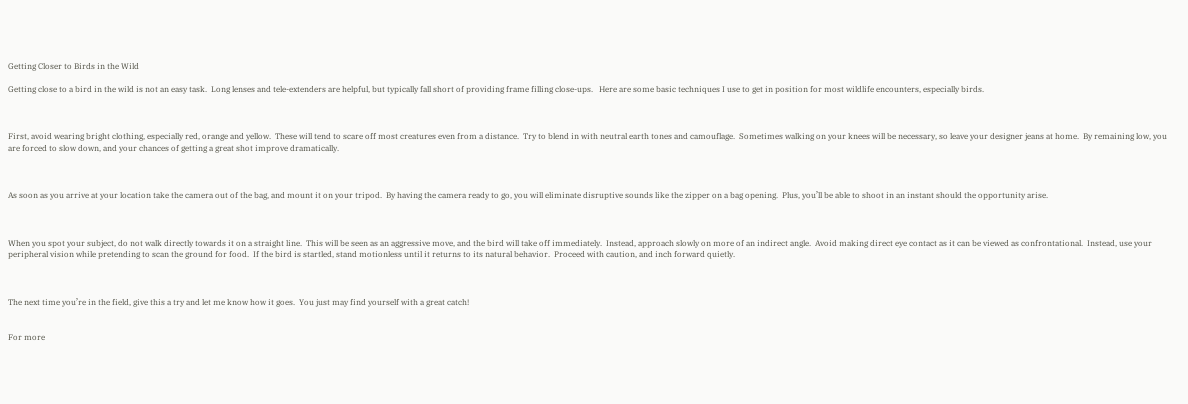Getting Closer to Birds in the Wild

Getting close to a bird in the wild is not an easy task.  Long lenses and tele-extenders are helpful, but typically fall short of providing frame filling close-ups.   Here are some basic techniques I use to get in position for most wildlife encounters, especially birds.



First, avoid wearing bright clothing, especially red, orange and yellow.  These will tend to scare off most creatures even from a distance.  Try to blend in with neutral earth tones and camouflage.  Sometimes walking on your knees will be necessary, so leave your designer jeans at home.  By remaining low, you are forced to slow down, and your chances of getting a great shot improve dramatically.



As soon as you arrive at your location take the camera out of the bag, and mount it on your tripod.  By having the camera ready to go, you will eliminate disruptive sounds like the zipper on a bag opening.  Plus, you’ll be able to shoot in an instant should the opportunity arise.



When you spot your subject, do not walk directly towards it on a straight line.  This will be seen as an aggressive move, and the bird will take off immediately.  Instead, approach slowly on more of an indirect angle.  Avoid making direct eye contact as it can be viewed as confrontational.  Instead, use your peripheral vision while pretending to scan the ground for food.  If the bird is startled, stand motionless until it returns to its natural behavior.  Proceed with caution, and inch forward quietly.



The next time you’re in the field, give this a try and let me know how it goes.  You just may find yourself with a great catch!


For more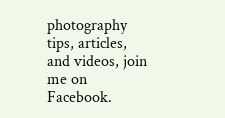photography tips, articles, and videos, join me on Facebook.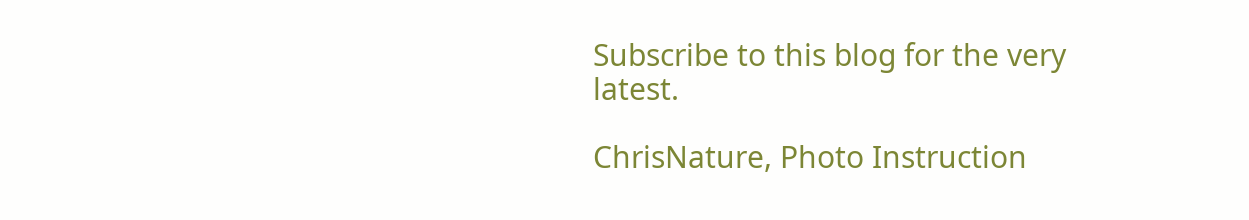Subscribe to this blog for the very latest.

ChrisNature, Photo Instruction